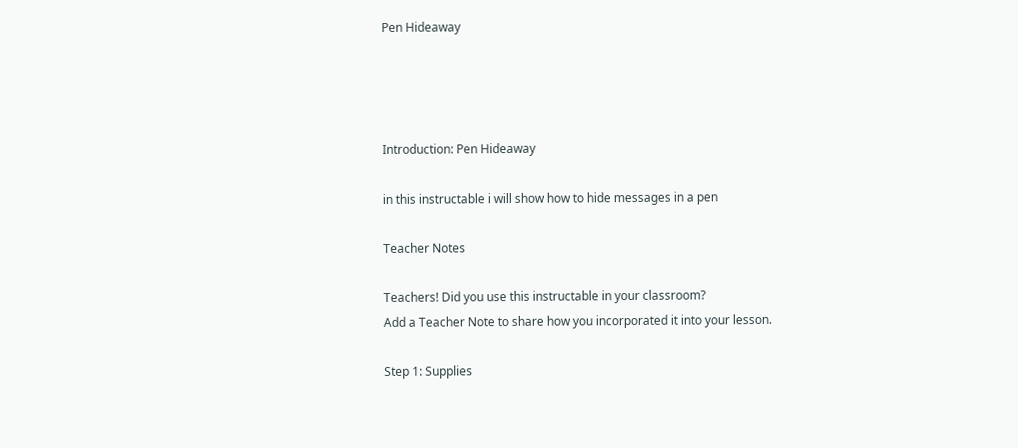Pen Hideaway




Introduction: Pen Hideaway

in this instructable i will show how to hide messages in a pen

Teacher Notes

Teachers! Did you use this instructable in your classroom?
Add a Teacher Note to share how you incorporated it into your lesson.

Step 1: Supplies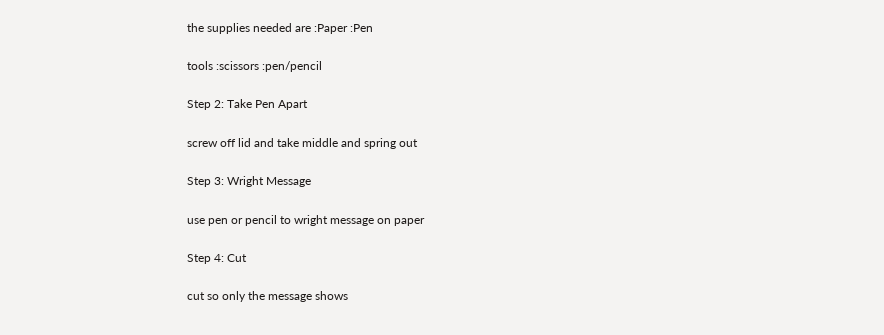the supplies needed are :Paper :Pen

tools :scissors :pen/pencil

Step 2: Take Pen Apart

screw off lid and take middle and spring out

Step 3: Wright Message

use pen or pencil to wright message on paper

Step 4: Cut

cut so only the message shows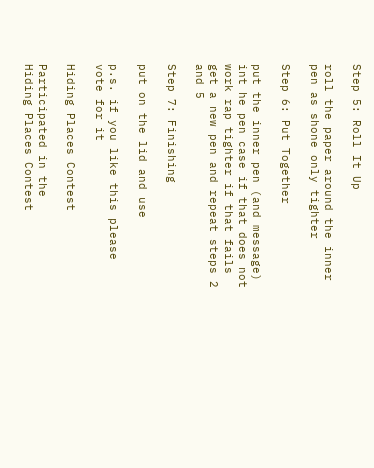Step 5: Roll It Up

roll the paper around the inner pen as shone only tighter

Step 6: Put Together

put the inner pen (and message) int he pen case if that does not work rap tighter if that fails get a new pen and repeat steps 2 and 5

Step 7: Finishing

put on the lid and use

p.s. if you like this please vote for it

Hiding Places Contest

Participated in the
Hiding Places Contest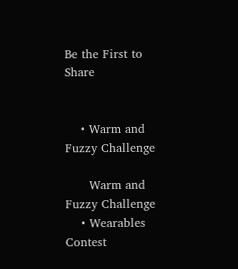Be the First to Share


    • Warm and Fuzzy Challenge

      Warm and Fuzzy Challenge
    • Wearables Contest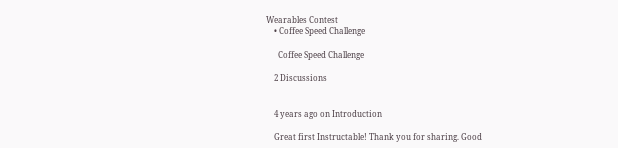Wearables Contest
    • Coffee Speed Challenge

      Coffee Speed Challenge

    2 Discussions


    4 years ago on Introduction

    Great first Instructable! Thank you for sharing. Good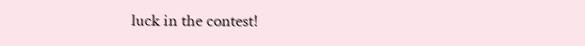luck in the contest!